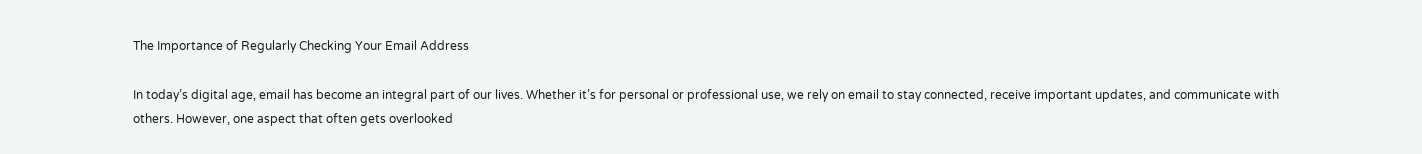The Importance of Regularly Checking Your Email Address

In today’s digital age, email has become an integral part of our lives. Whether it’s for personal or professional use, we rely on email to stay connected, receive important updates, and communicate with others. However, one aspect that often gets overlooked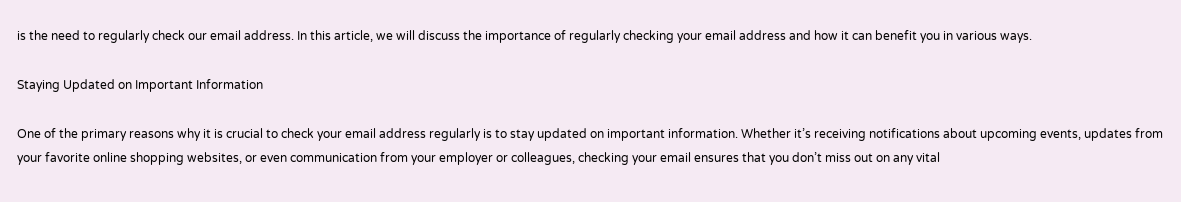is the need to regularly check our email address. In this article, we will discuss the importance of regularly checking your email address and how it can benefit you in various ways.

Staying Updated on Important Information

One of the primary reasons why it is crucial to check your email address regularly is to stay updated on important information. Whether it’s receiving notifications about upcoming events, updates from your favorite online shopping websites, or even communication from your employer or colleagues, checking your email ensures that you don’t miss out on any vital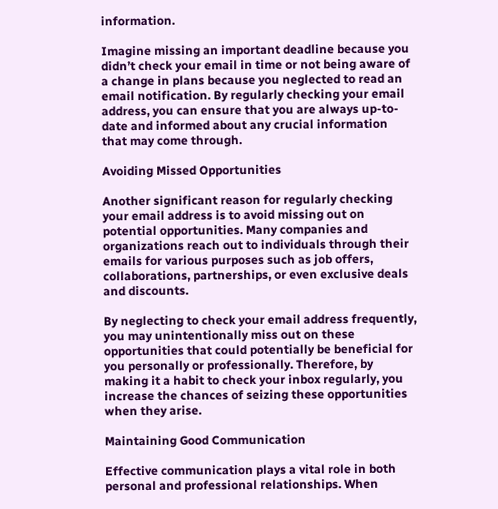information.

Imagine missing an important deadline because you didn’t check your email in time or not being aware of a change in plans because you neglected to read an email notification. By regularly checking your email address, you can ensure that you are always up-to-date and informed about any crucial information that may come through.

Avoiding Missed Opportunities

Another significant reason for regularly checking your email address is to avoid missing out on potential opportunities. Many companies and organizations reach out to individuals through their emails for various purposes such as job offers, collaborations, partnerships, or even exclusive deals and discounts.

By neglecting to check your email address frequently, you may unintentionally miss out on these opportunities that could potentially be beneficial for you personally or professionally. Therefore, by making it a habit to check your inbox regularly, you increase the chances of seizing these opportunities when they arise.

Maintaining Good Communication

Effective communication plays a vital role in both personal and professional relationships. When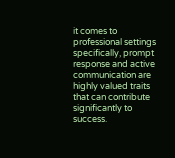it comes to professional settings specifically, prompt response and active communication are highly valued traits that can contribute significantly to success.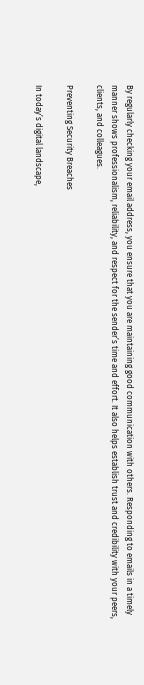By regularly checking your email address, you ensure that you are maintaining good communication with others. Responding to emails in a timely manner shows professionalism, reliability, and respect for the sender’s time and effort. It also helps establish trust and credibility with your peers, clients, and colleagues.

Preventing Security Breaches

In today’s digital landscape,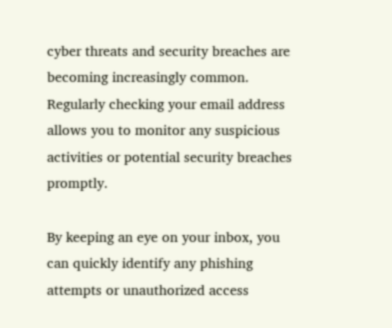cyber threats and security breaches are becoming increasingly common. Regularly checking your email address allows you to monitor any suspicious activities or potential security breaches promptly.

By keeping an eye on your inbox, you can quickly identify any phishing attempts or unauthorized access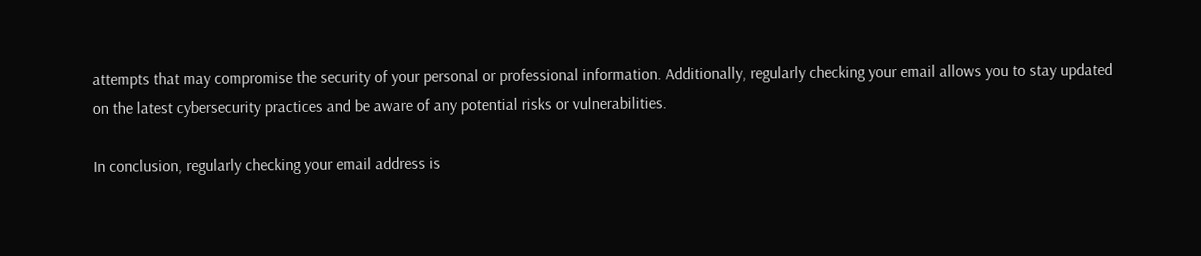attempts that may compromise the security of your personal or professional information. Additionally, regularly checking your email allows you to stay updated on the latest cybersecurity practices and be aware of any potential risks or vulnerabilities.

In conclusion, regularly checking your email address is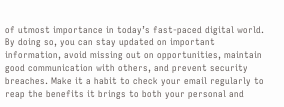of utmost importance in today’s fast-paced digital world. By doing so, you can stay updated on important information, avoid missing out on opportunities, maintain good communication with others, and prevent security breaches. Make it a habit to check your email regularly to reap the benefits it brings to both your personal and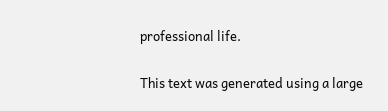professional life.

This text was generated using a large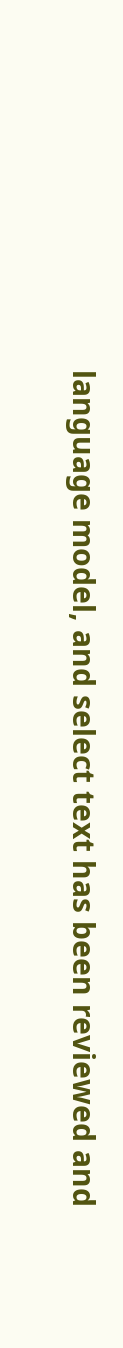language model, and select text has been reviewed and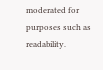moderated for purposes such as readability.